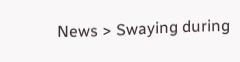News > Swaying during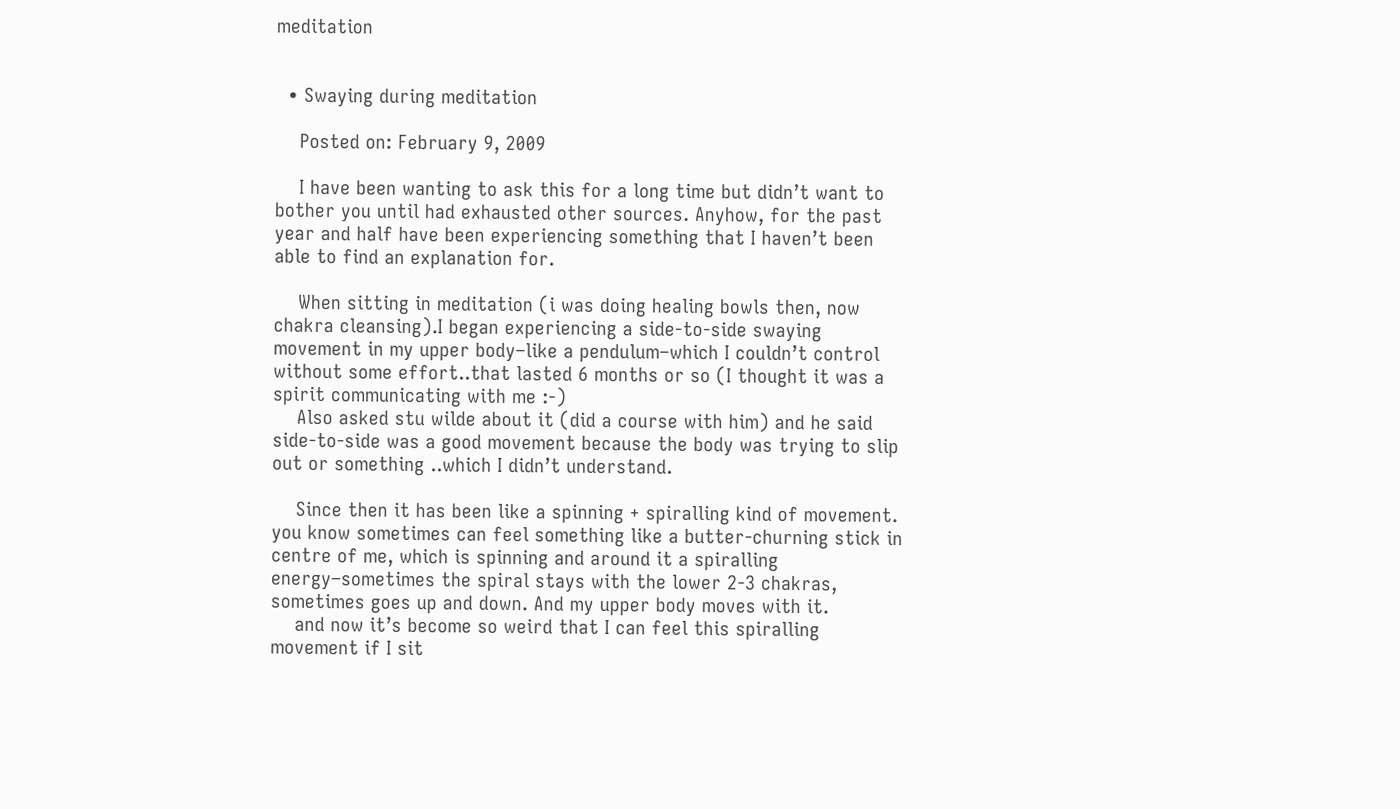meditation


  • Swaying during meditation

    Posted on: February 9, 2009

    I have been wanting to ask this for a long time but didn’t want to bother you until had exhausted other sources. Anyhow, for the past year and half have been experiencing something that I haven’t been able to find an explanation for.

    When sitting in meditation (i was doing healing bowls then, now chakra cleansing).I began experiencing a side-to-side swaying movement in my upper body–like a pendulum–which I couldn’t control without some effort..that lasted 6 months or so (I thought it was a spirit communicating with me :-)
    Also asked stu wilde about it (did a course with him) and he said side-to-side was a good movement because the body was trying to slip out or something ..which I didn’t understand.

    Since then it has been like a spinning + spiralling kind of movement. you know sometimes can feel something like a butter-churning stick in centre of me, which is spinning and around it a spiralling energy–sometimes the spiral stays with the lower 2-3 chakras, sometimes goes up and down. And my upper body moves with it.
    and now it’s become so weird that I can feel this spiralling movement if I sit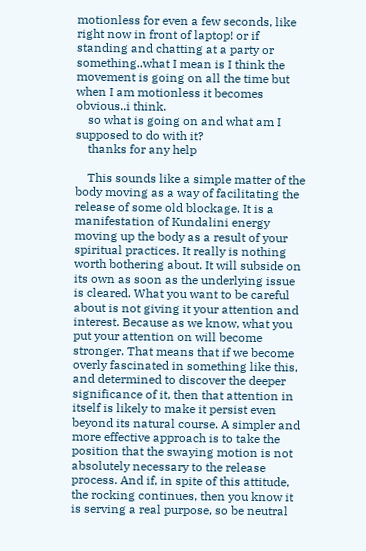motionless for even a few seconds, like right now in front of laptop! or if standing and chatting at a party or something..what I mean is I think the movement is going on all the time but when I am motionless it becomes obvious..i think.
    so what is going on and what am I supposed to do with it?
    thanks for any help

    This sounds like a simple matter of the body moving as a way of facilitating the release of some old blockage. It is a manifestation of Kundalini energy moving up the body as a result of your spiritual practices. It really is nothing worth bothering about. It will subside on its own as soon as the underlying issue is cleared. What you want to be careful about is not giving it your attention and interest. Because as we know, what you put your attention on will become stronger. That means that if we become overly fascinated in something like this, and determined to discover the deeper significance of it, then that attention in itself is likely to make it persist even beyond its natural course. A simpler and more effective approach is to take the position that the swaying motion is not absolutely necessary to the release process. And if, in spite of this attitude, the rocking continues, then you know it is serving a real purpose, so be neutral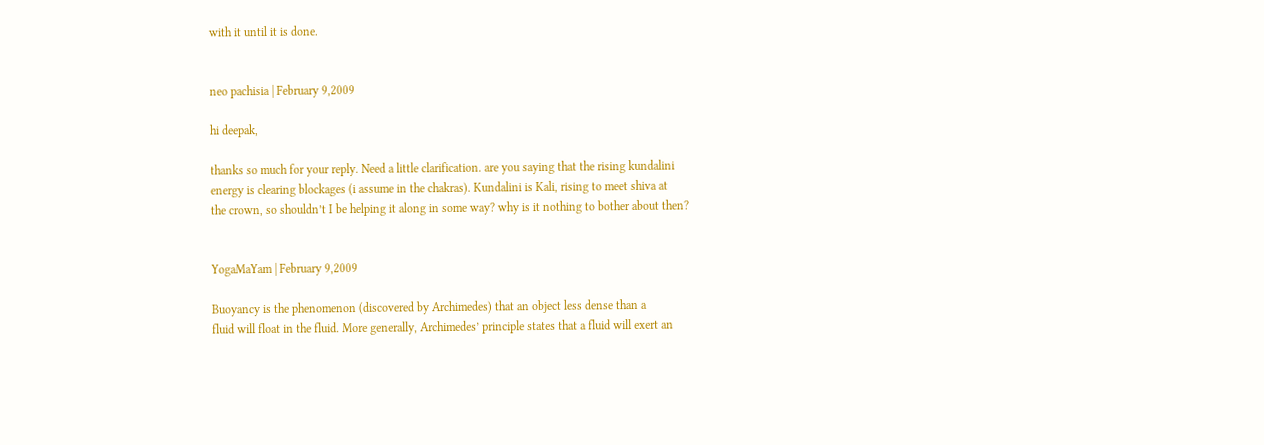with it until it is done.


neo pachisia | February 9,2009

hi deepak,

thanks so much for your reply. Need a little clarification. are you saying that the rising kundalini
energy is clearing blockages (i assume in the chakras). Kundalini is Kali, rising to meet shiva at
the crown, so shouldn’t I be helping it along in some way? why is it nothing to bother about then?


YogaMaYam | February 9,2009

Buoyancy is the phenomenon (discovered by Archimedes) that an object less dense than a
fluid will float in the fluid. More generally, Archimedes’ principle states that a fluid will exert an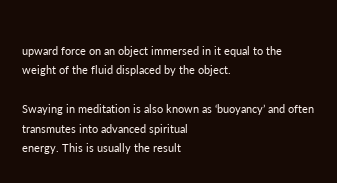upward force on an object immersed in it equal to the weight of the fluid displaced by the object.

Swaying in meditation is also known as ‘buoyancy’ and often transmutes into advanced spiritual
energy. This is usually the result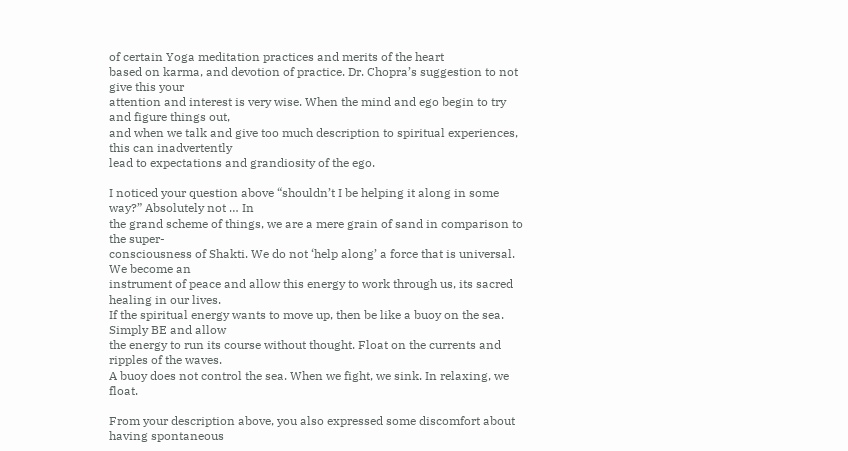of certain Yoga meditation practices and merits of the heart
based on karma, and devotion of practice. Dr. Chopra’s suggestion to not give this your
attention and interest is very wise. When the mind and ego begin to try and figure things out,
and when we talk and give too much description to spiritual experiences, this can inadvertently
lead to expectations and grandiosity of the ego.

I noticed your question above “shouldn’t I be helping it along in some way?” Absolutely not … In
the grand scheme of things, we are a mere grain of sand in comparison to the super-
consciousness of Shakti. We do not ‘help along’ a force that is universal. We become an
instrument of peace and allow this energy to work through us, its sacred healing in our lives.
If the spiritual energy wants to move up, then be like a buoy on the sea. Simply BE and allow
the energy to run its course without thought. Float on the currents and ripples of the waves.
A buoy does not control the sea. When we fight, we sink. In relaxing, we float.

From your description above, you also expressed some discomfort about having spontaneous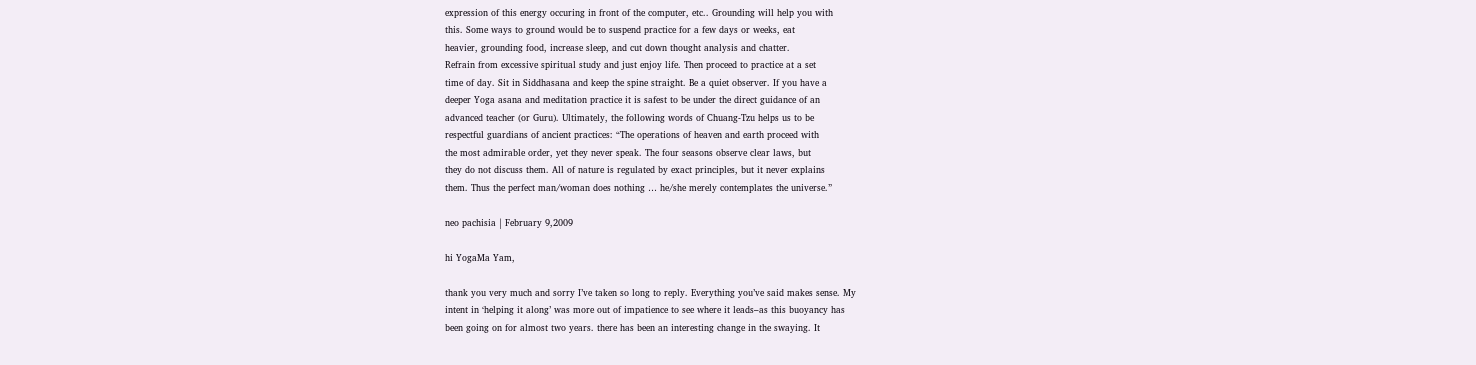expression of this energy occuring in front of the computer, etc.. Grounding will help you with
this. Some ways to ground would be to suspend practice for a few days or weeks, eat
heavier, grounding food, increase sleep, and cut down thought analysis and chatter.
Refrain from excessive spiritual study and just enjoy life. Then proceed to practice at a set
time of day. Sit in Siddhasana and keep the spine straight. Be a quiet observer. If you have a
deeper Yoga asana and meditation practice it is safest to be under the direct guidance of an
advanced teacher (or Guru). Ultimately, the following words of Chuang-Tzu helps us to be
respectful guardians of ancient practices: “The operations of heaven and earth proceed with
the most admirable order, yet they never speak. The four seasons observe clear laws, but
they do not discuss them. All of nature is regulated by exact principles, but it never explains
them. Thus the perfect man/woman does nothing … he/she merely contemplates the universe.”

neo pachisia | February 9,2009

hi YogaMa Yam,

thank you very much and sorry I’ve taken so long to reply. Everything you’ve said makes sense. My
intent in ‘helping it along’ was more out of impatience to see where it leads–as this buoyancy has
been going on for almost two years. there has been an interesting change in the swaying. It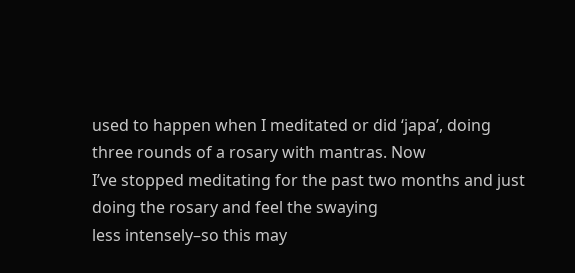used to happen when I meditated or did ‘japa’, doing three rounds of a rosary with mantras. Now
I’ve stopped meditating for the past two months and just doing the rosary and feel the swaying
less intensely–so this may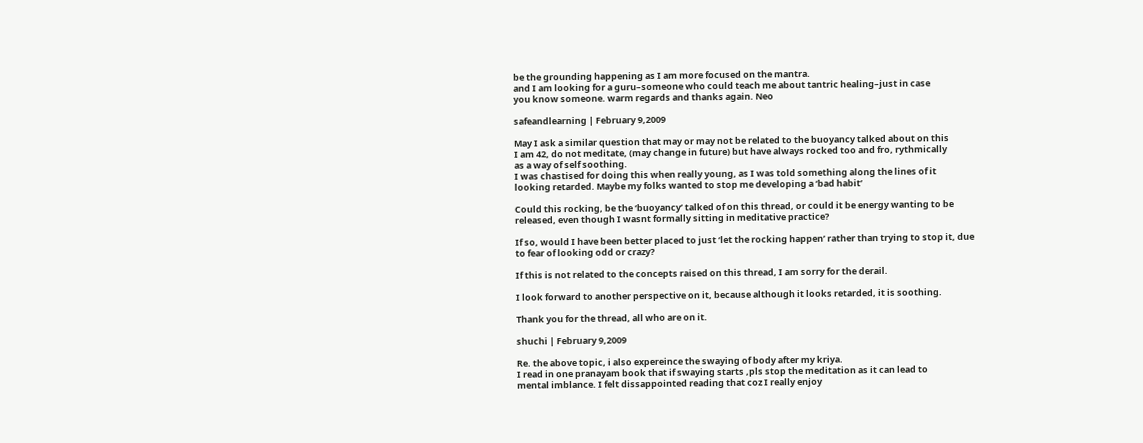be the grounding happening as I am more focused on the mantra.
and I am looking for a guru–someone who could teach me about tantric healing–just in case
you know someone. warm regards and thanks again. Neo

safeandlearning | February 9,2009

May I ask a similar question that may or may not be related to the buoyancy talked about on this
I am 42, do not meditate, (may change in future) but have always rocked too and fro, rythmically
as a way of self soothing.
I was chastised for doing this when really young, as I was told something along the lines of it
looking retarded. Maybe my folks wanted to stop me developing a ‘bad habit’

Could this rocking, be the ‘buoyancy’ talked of on this thread, or could it be energy wanting to be
released, even though I wasnt formally sitting in meditative practice?

If so, would I have been better placed to just ‘let the rocking happen’ rather than trying to stop it, due
to fear of looking odd or crazy?

If this is not related to the concepts raised on this thread, I am sorry for the derail.

I look forward to another perspective on it, because although it looks retarded, it is soothing.

Thank you for the thread, all who are on it.

shuchi | February 9,2009

Re. the above topic, i also expereince the swaying of body after my kriya.
I read in one pranayam book that if swaying starts ,pls stop the meditation as it can lead to
mental imblance. I felt dissappointed reading that coz I really enjoy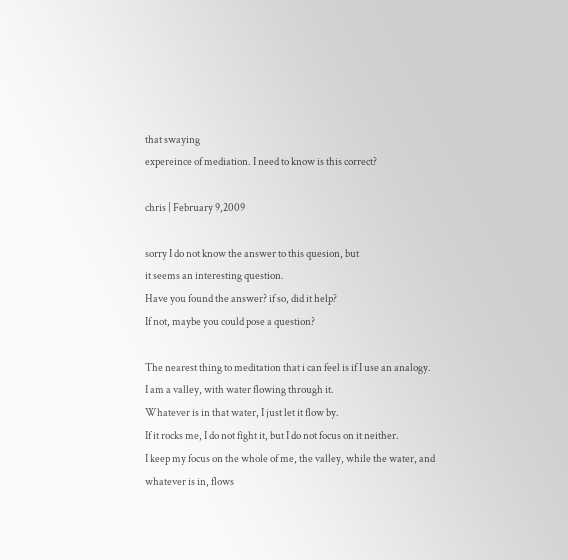that swaying
expereince of mediation. I need to know is this correct?

chris | February 9,2009

sorry I do not know the answer to this quesion, but
it seems an interesting question.
Have you found the answer? if so, did it help?
If not, maybe you could pose a question?

The nearest thing to meditation that i can feel is if I use an analogy.
I am a valley, with water flowing through it.
Whatever is in that water, I just let it flow by.
If it rocks me, I do not fight it, but I do not focus on it neither.
I keep my focus on the whole of me, the valley, while the water, and
whatever is in, flows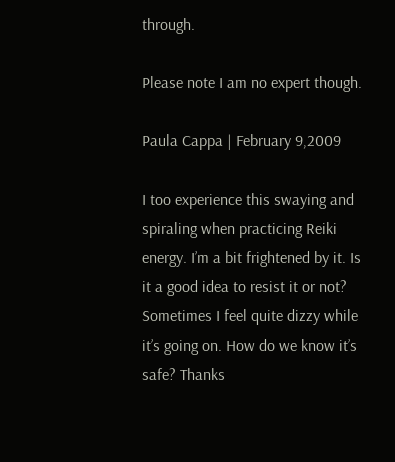through.

Please note I am no expert though.

Paula Cappa | February 9,2009

I too experience this swaying and spiraling when practicing Reiki energy. I’m a bit frightened by it. Is it a good idea to resist it or not? Sometimes I feel quite dizzy while it’s going on. How do we know it’s safe? Thanks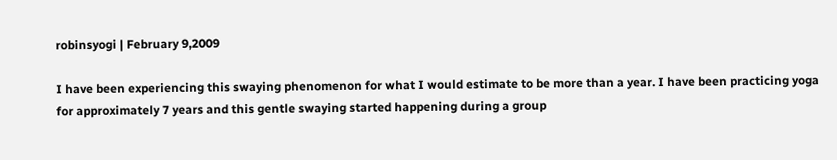robinsyogi | February 9,2009

I have been experiencing this swaying phenomenon for what I would estimate to be more than a year. I have been practicing yoga for approximately 7 years and this gentle swaying started happening during a group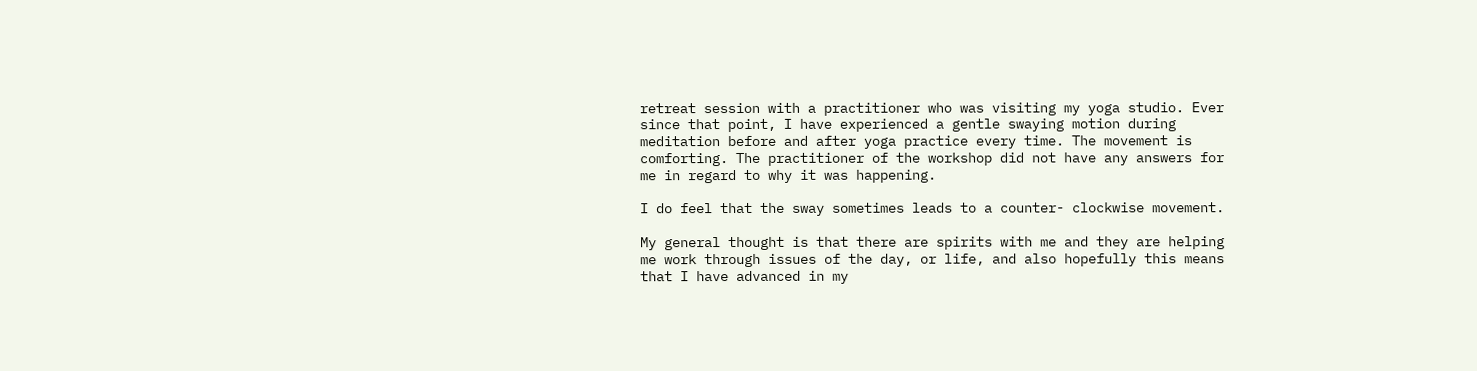retreat session with a practitioner who was visiting my yoga studio. Ever since that point, I have experienced a gentle swaying motion during meditation before and after yoga practice every time. The movement is comforting. The practitioner of the workshop did not have any answers for me in regard to why it was happening.

I do feel that the sway sometimes leads to a counter- clockwise movement.

My general thought is that there are spirits with me and they are helping me work through issues of the day, or life, and also hopefully this means that I have advanced in my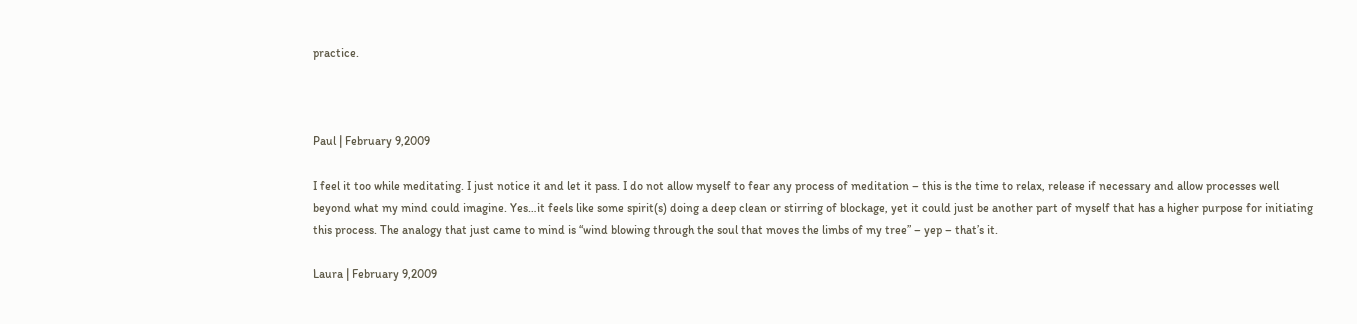practice.



Paul | February 9,2009

I feel it too while meditating. I just notice it and let it pass. I do not allow myself to fear any process of meditation – this is the time to relax, release if necessary and allow processes well beyond what my mind could imagine. Yes…it feels like some spirit(s) doing a deep clean or stirring of blockage, yet it could just be another part of myself that has a higher purpose for initiating this process. The analogy that just came to mind is “wind blowing through the soul that moves the limbs of my tree” – yep – that’s it.

Laura | February 9,2009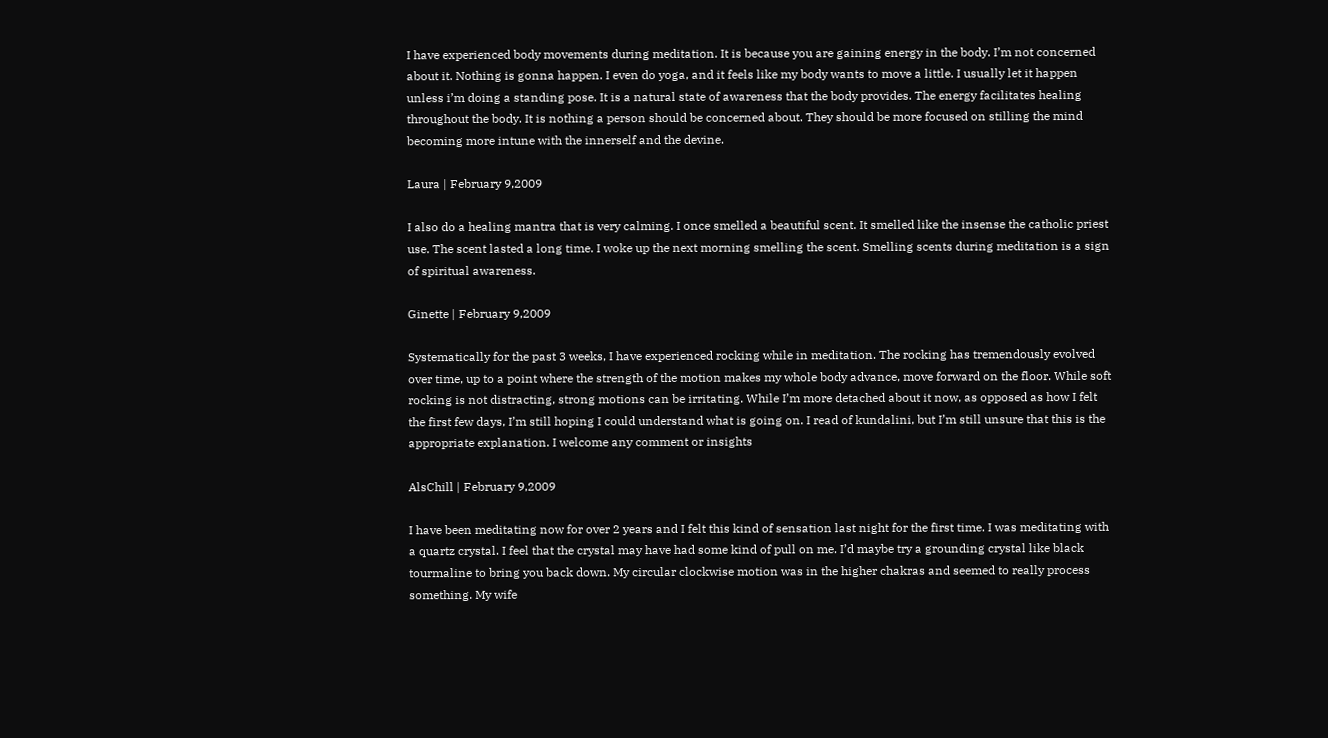I have experienced body movements during meditation. It is because you are gaining energy in the body. I’m not concerned about it. Nothing is gonna happen. I even do yoga, and it feels like my body wants to move a little. I usually let it happen unless i’m doing a standing pose. It is a natural state of awareness that the body provides. The energy facilitates healing throughout the body. It is nothing a person should be concerned about. They should be more focused on stilling the mind becoming more intune with the innerself and the devine.

Laura | February 9,2009

I also do a healing mantra that is very calming. I once smelled a beautiful scent. It smelled like the insense the catholic priest use. The scent lasted a long time. I woke up the next morning smelling the scent. Smelling scents during meditation is a sign of spiritual awareness.

Ginette | February 9,2009

Systematically for the past 3 weeks, I have experienced rocking while in meditation. The rocking has tremendously evolved over time, up to a point where the strength of the motion makes my whole body advance, move forward on the floor. While soft rocking is not distracting, strong motions can be irritating. While I’m more detached about it now, as opposed as how I felt the first few days, I’m still hoping I could understand what is going on. I read of kundalini, but I’m still unsure that this is the appropriate explanation. I welcome any comment or insights

AlsChill | February 9,2009

I have been meditating now for over 2 years and I felt this kind of sensation last night for the first time. I was meditating with a quartz crystal. I feel that the crystal may have had some kind of pull on me. I’d maybe try a grounding crystal like black tourmaline to bring you back down. My circular clockwise motion was in the higher chakras and seemed to really process something. My wife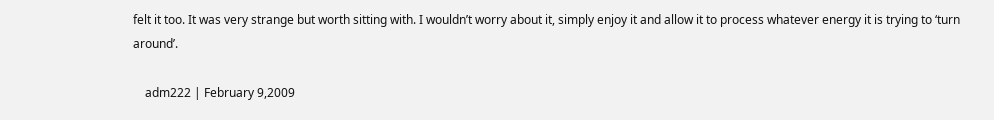felt it too. It was very strange but worth sitting with. I wouldn’t worry about it, simply enjoy it and allow it to process whatever energy it is trying to ‘turn around’.

    adm222 | February 9,2009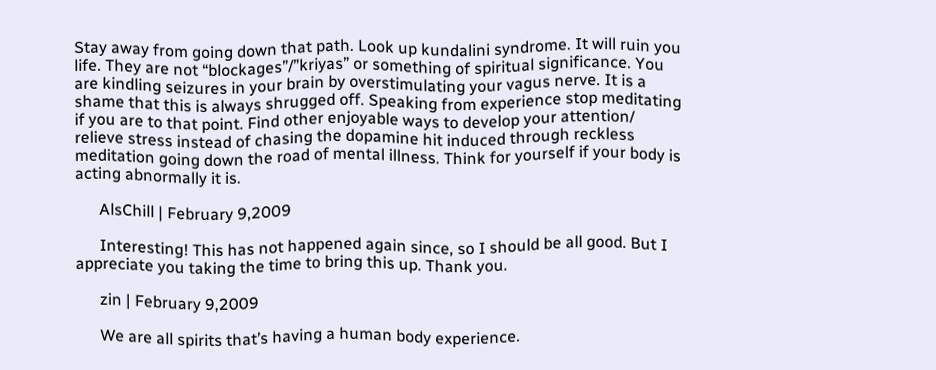Stay away from going down that path. Look up kundalini syndrome. It will ruin you life. They are not “blockages”/”kriyas” or something of spiritual significance. You are kindling seizures in your brain by overstimulating your vagus nerve. It is a shame that this is always shrugged off. Speaking from experience stop meditating if you are to that point. Find other enjoyable ways to develop your attention/ relieve stress instead of chasing the dopamine hit induced through reckless meditation going down the road of mental illness. Think for yourself if your body is acting abnormally it is.

      AlsChill | February 9,2009

      Interesting! This has not happened again since, so I should be all good. But I appreciate you taking the time to bring this up. Thank you.

      zin | February 9,2009

      We are all spirits that’s having a human body experience.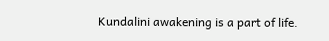Kundalini awakening is a part of life.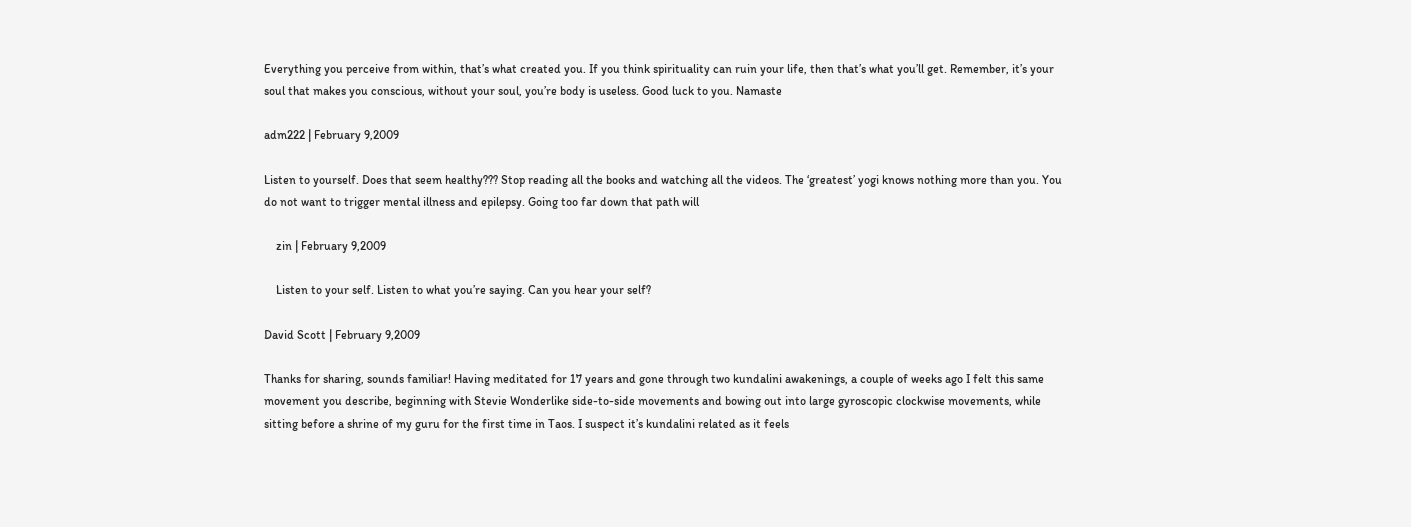Everything you perceive from within, that’s what created you. If you think spirituality can ruin your life, then that’s what you’ll get. Remember, it’s your soul that makes you conscious, without your soul, you’re body is useless. Good luck to you. Namaste

adm222 | February 9,2009

Listen to yourself. Does that seem healthy??? Stop reading all the books and watching all the videos. The ‘greatest’ yogi knows nothing more than you. You do not want to trigger mental illness and epilepsy. Going too far down that path will

    zin | February 9,2009

    Listen to your self. Listen to what you’re saying. Can you hear your self?

David Scott | February 9,2009

Thanks for sharing, sounds familiar! Having meditated for 17 years and gone through two kundalini awakenings, a couple of weeks ago I felt this same movement you describe, beginning with Stevie Wonderlike side-to-side movements and bowing out into large gyroscopic clockwise movements, while sitting before a shrine of my guru for the first time in Taos. I suspect it’s kundalini related as it feels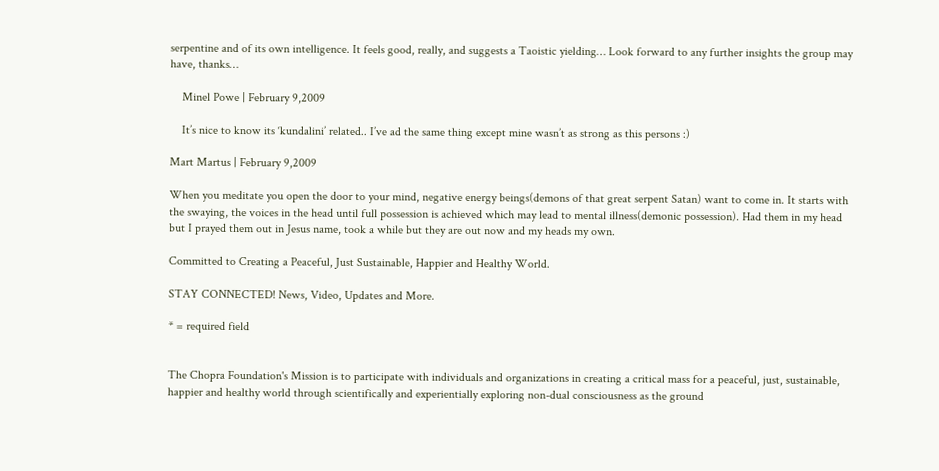serpentine and of its own intelligence. It feels good, really, and suggests a Taoistic yielding… Look forward to any further insights the group may have, thanks…

    Minel Powe | February 9,2009

    It’s nice to know its ‘kundalini’ related.. I’ve ad the same thing except mine wasn’t as strong as this persons :)

Mart Martus | February 9,2009

When you meditate you open the door to your mind, negative energy beings(demons of that great serpent Satan) want to come in. It starts with the swaying, the voices in the head until full possession is achieved which may lead to mental illness(demonic possession). Had them in my head but I prayed them out in Jesus name, took a while but they are out now and my heads my own.

Committed to Creating a Peaceful, Just Sustainable, Happier and Healthy World.

STAY CONNECTED! News, Video, Updates and More.

* = required field


The Chopra Foundation's Mission is to participate with individuals and organizations in creating a critical mass for a peaceful, just, sustainable, happier and healthy world through scientifically and experientially exploring non-dual consciousness as the ground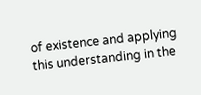of existence and applying this understanding in the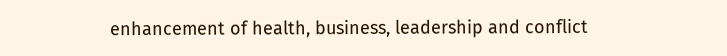enhancement of health, business, leadership and conflict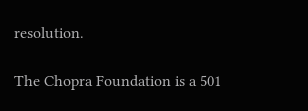resolution.

The Chopra Foundation is a 501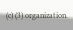(c) (3) organization.